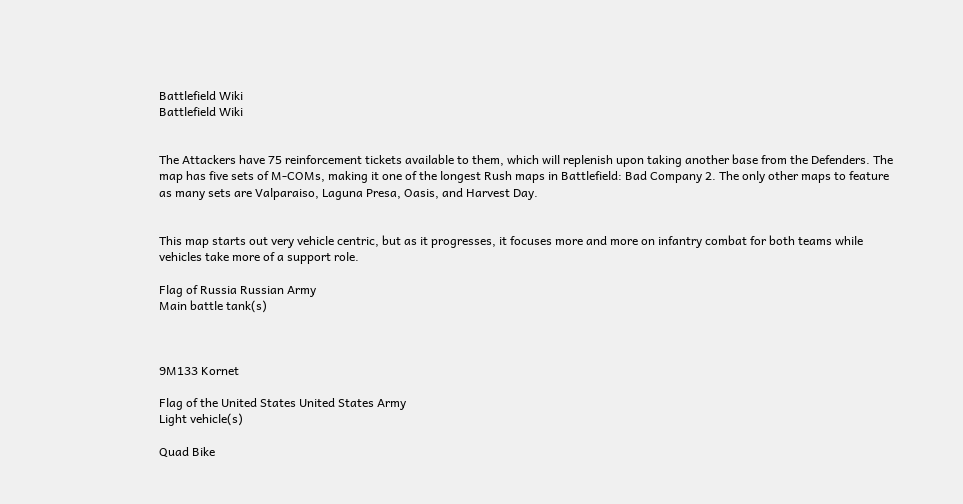Battlefield Wiki
Battlefield Wiki


The Attackers have 75 reinforcement tickets available to them, which will replenish upon taking another base from the Defenders. The map has five sets of M-COMs, making it one of the longest Rush maps in Battlefield: Bad Company 2. The only other maps to feature as many sets are Valparaiso, Laguna Presa, Oasis, and Harvest Day.


This map starts out very vehicle centric, but as it progresses, it focuses more and more on infantry combat for both teams while vehicles take more of a support role.

Flag of Russia Russian Army
Main battle tank(s)



9M133 Kornet

Flag of the United States United States Army
Light vehicle(s)

Quad Bike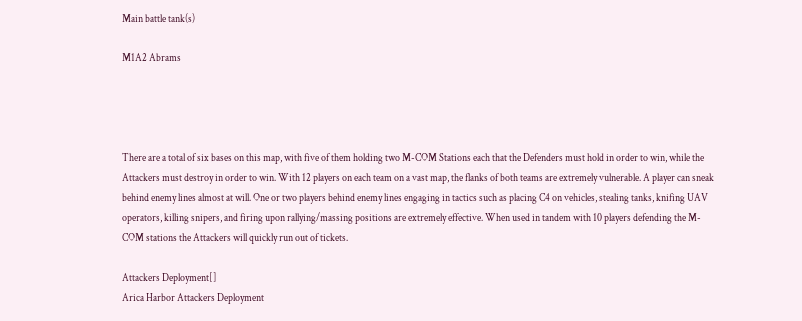Main battle tank(s)

M1A2 Abrams




There are a total of six bases on this map, with five of them holding two M-COM Stations each that the Defenders must hold in order to win, while the Attackers must destroy in order to win. With 12 players on each team on a vast map, the flanks of both teams are extremely vulnerable. A player can sneak behind enemy lines almost at will. One or two players behind enemy lines engaging in tactics such as placing C4 on vehicles, stealing tanks, knifing UAV operators, killing snipers, and firing upon rallying/massing positions are extremely effective. When used in tandem with 10 players defending the M-COM stations the Attackers will quickly run out of tickets.

Attackers Deployment[]
Arica Harbor Attackers Deployment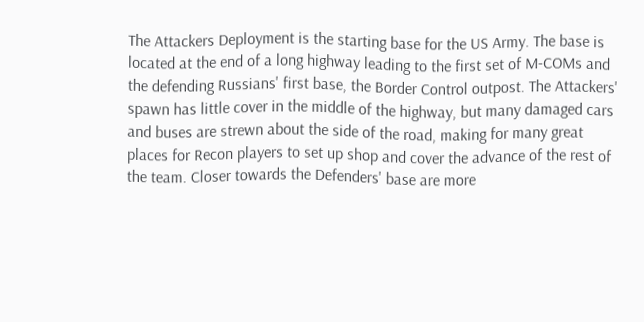The Attackers Deployment is the starting base for the US Army. The base is located at the end of a long highway leading to the first set of M-COMs and the defending Russians' first base, the Border Control outpost. The Attackers' spawn has little cover in the middle of the highway, but many damaged cars and buses are strewn about the side of the road, making for many great places for Recon players to set up shop and cover the advance of the rest of the team. Closer towards the Defenders' base are more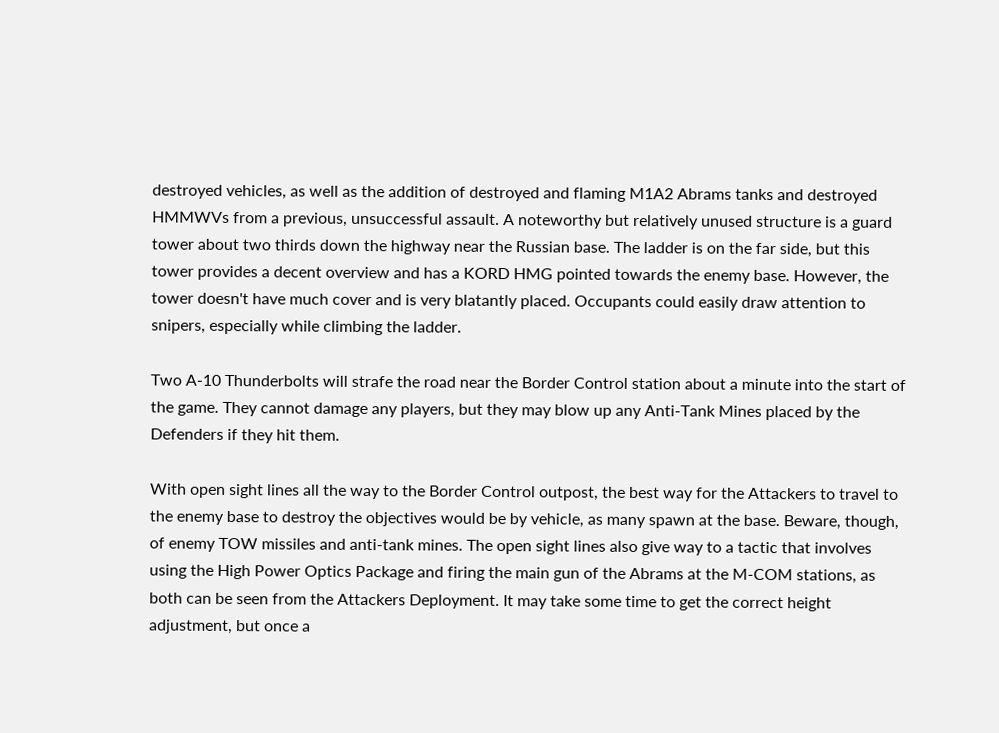destroyed vehicles, as well as the addition of destroyed and flaming M1A2 Abrams tanks and destroyed HMMWVs from a previous, unsuccessful assault. A noteworthy but relatively unused structure is a guard tower about two thirds down the highway near the Russian base. The ladder is on the far side, but this tower provides a decent overview and has a KORD HMG pointed towards the enemy base. However, the tower doesn't have much cover and is very blatantly placed. Occupants could easily draw attention to snipers, especially while climbing the ladder.

Two A-10 Thunderbolts will strafe the road near the Border Control station about a minute into the start of the game. They cannot damage any players, but they may blow up any Anti-Tank Mines placed by the Defenders if they hit them.

With open sight lines all the way to the Border Control outpost, the best way for the Attackers to travel to the enemy base to destroy the objectives would be by vehicle, as many spawn at the base. Beware, though, of enemy TOW missiles and anti-tank mines. The open sight lines also give way to a tactic that involves using the High Power Optics Package and firing the main gun of the Abrams at the M-COM stations, as both can be seen from the Attackers Deployment. It may take some time to get the correct height adjustment, but once a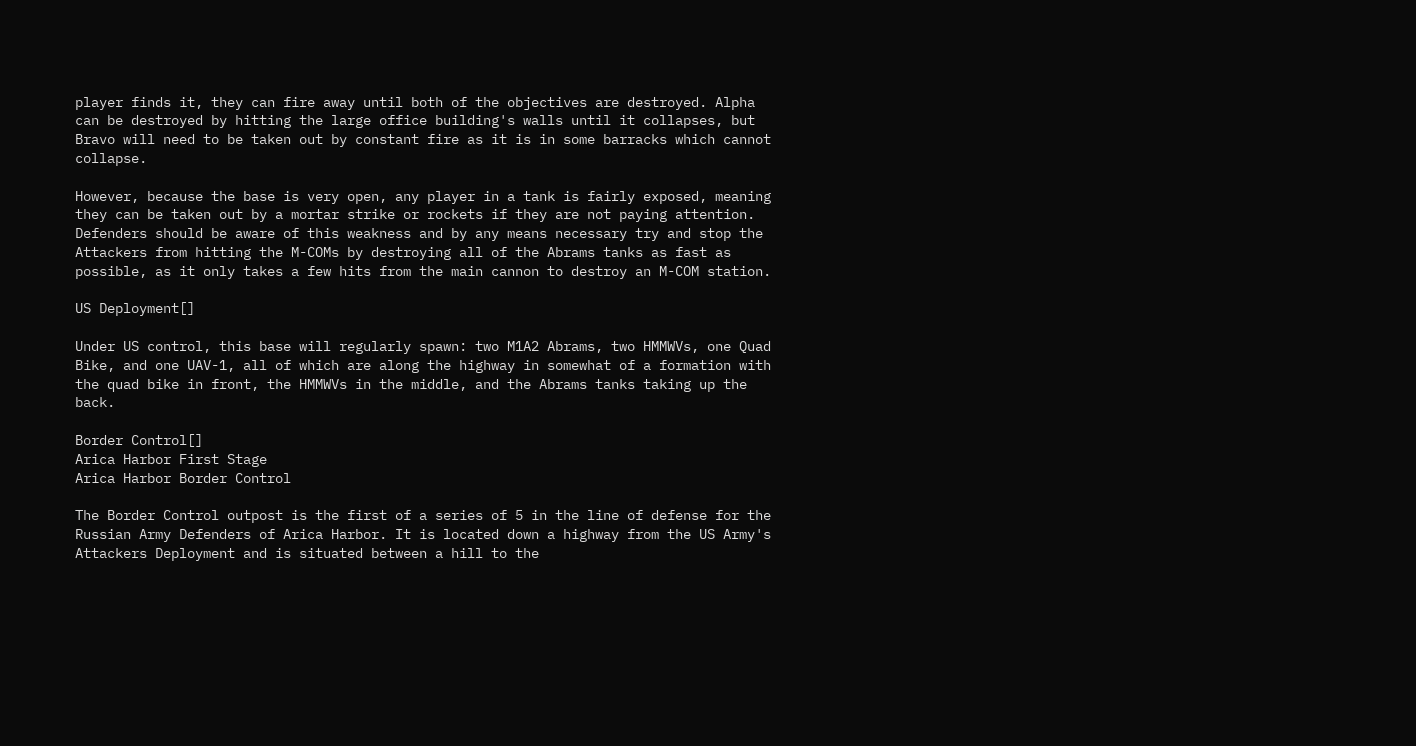player finds it, they can fire away until both of the objectives are destroyed. Alpha can be destroyed by hitting the large office building's walls until it collapses, but Bravo will need to be taken out by constant fire as it is in some barracks which cannot collapse.

However, because the base is very open, any player in a tank is fairly exposed, meaning they can be taken out by a mortar strike or rockets if they are not paying attention. Defenders should be aware of this weakness and by any means necessary try and stop the Attackers from hitting the M-COMs by destroying all of the Abrams tanks as fast as possible, as it only takes a few hits from the main cannon to destroy an M-COM station.

US Deployment[]

Under US control, this base will regularly spawn: two M1A2 Abrams, two HMMWVs, one Quad Bike, and one UAV-1, all of which are along the highway in somewhat of a formation with the quad bike in front, the HMMWVs in the middle, and the Abrams tanks taking up the back.

Border Control[]
Arica Harbor First Stage
Arica Harbor Border Control

The Border Control outpost is the first of a series of 5 in the line of defense for the Russian Army Defenders of Arica Harbor. It is located down a highway from the US Army's Attackers Deployment and is situated between a hill to the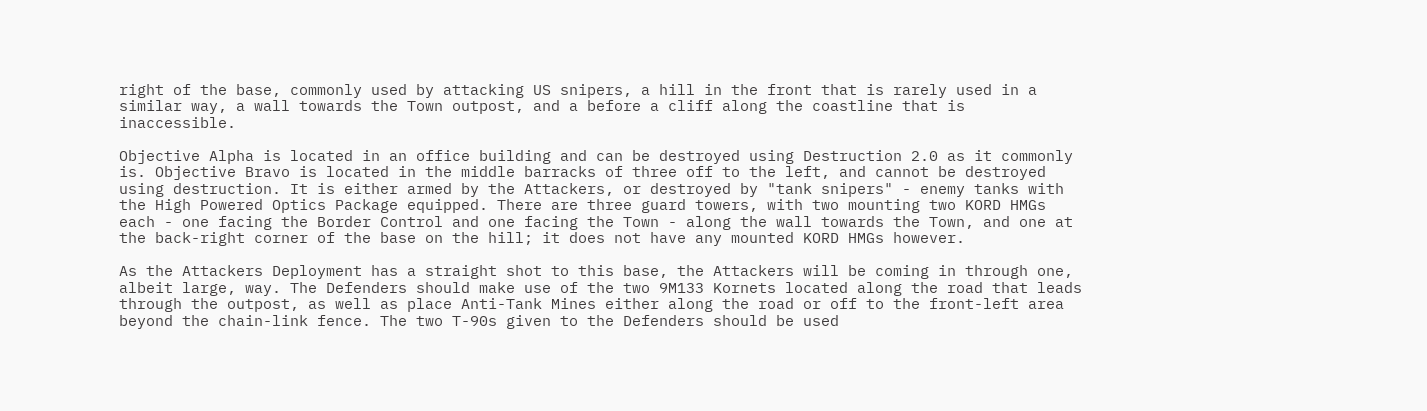right of the base, commonly used by attacking US snipers, a hill in the front that is rarely used in a similar way, a wall towards the Town outpost, and a before a cliff along the coastline that is inaccessible.

Objective Alpha is located in an office building and can be destroyed using Destruction 2.0 as it commonly is. Objective Bravo is located in the middle barracks of three off to the left, and cannot be destroyed using destruction. It is either armed by the Attackers, or destroyed by "tank snipers" - enemy tanks with the High Powered Optics Package equipped. There are three guard towers, with two mounting two KORD HMGs each - one facing the Border Control and one facing the Town - along the wall towards the Town, and one at the back-right corner of the base on the hill; it does not have any mounted KORD HMGs however.

As the Attackers Deployment has a straight shot to this base, the Attackers will be coming in through one, albeit large, way. The Defenders should make use of the two 9M133 Kornets located along the road that leads through the outpost, as well as place Anti-Tank Mines either along the road or off to the front-left area beyond the chain-link fence. The two T-90s given to the Defenders should be used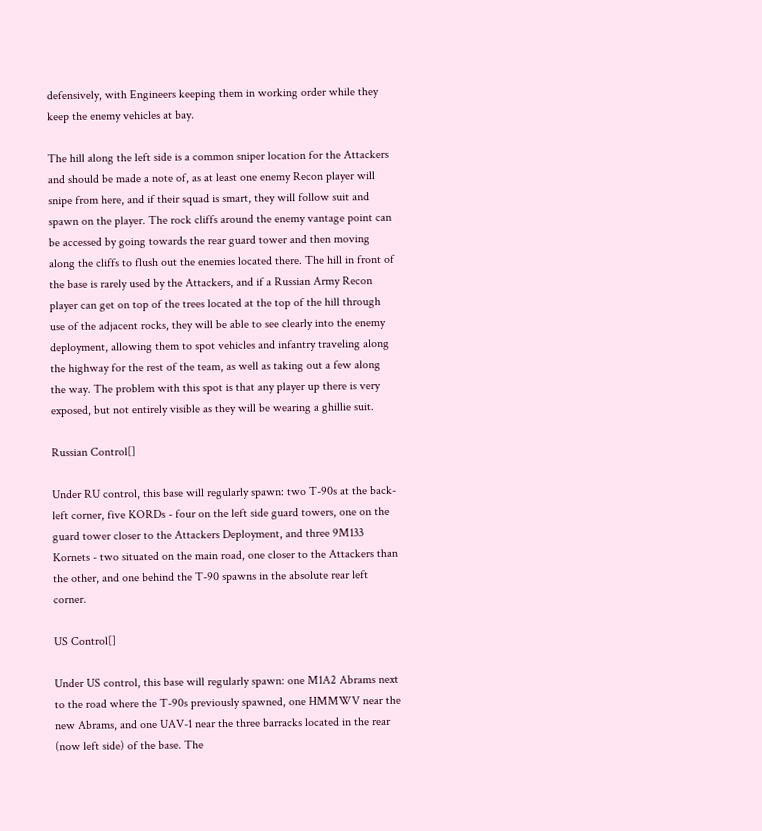defensively, with Engineers keeping them in working order while they keep the enemy vehicles at bay.

The hill along the left side is a common sniper location for the Attackers and should be made a note of, as at least one enemy Recon player will snipe from here, and if their squad is smart, they will follow suit and spawn on the player. The rock cliffs around the enemy vantage point can be accessed by going towards the rear guard tower and then moving along the cliffs to flush out the enemies located there. The hill in front of the base is rarely used by the Attackers, and if a Russian Army Recon player can get on top of the trees located at the top of the hill through use of the adjacent rocks, they will be able to see clearly into the enemy deployment, allowing them to spot vehicles and infantry traveling along the highway for the rest of the team, as well as taking out a few along the way. The problem with this spot is that any player up there is very exposed, but not entirely visible as they will be wearing a ghillie suit.

Russian Control[]

Under RU control, this base will regularly spawn: two T-90s at the back-left corner, five KORDs - four on the left side guard towers, one on the guard tower closer to the Attackers Deployment, and three 9M133 Kornets - two situated on the main road, one closer to the Attackers than the other, and one behind the T-90 spawns in the absolute rear left corner.

US Control[]

Under US control, this base will regularly spawn: one M1A2 Abrams next to the road where the T-90s previously spawned, one HMMWV near the new Abrams, and one UAV-1 near the three barracks located in the rear (now left side) of the base. The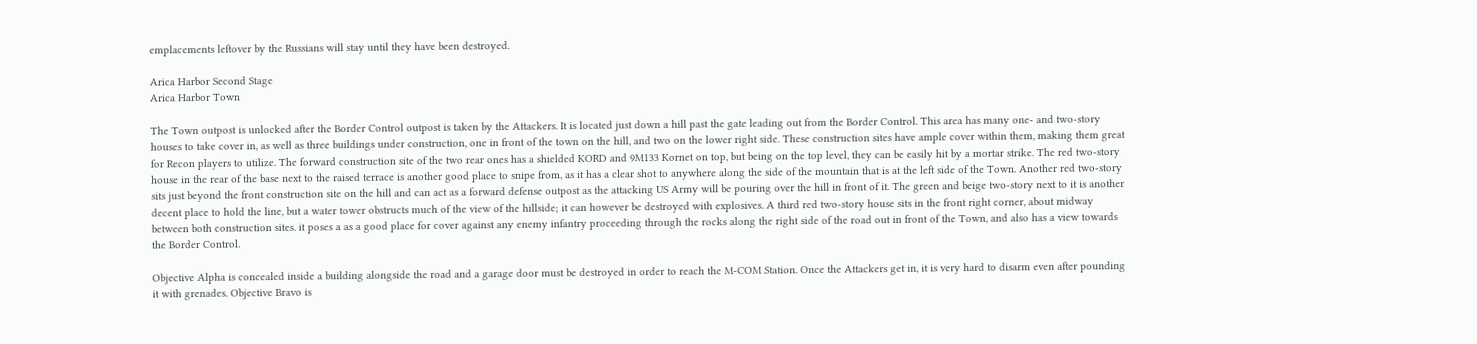emplacements leftover by the Russians will stay until they have been destroyed.

Arica Harbor Second Stage
Arica Harbor Town

The Town outpost is unlocked after the Border Control outpost is taken by the Attackers. It is located just down a hill past the gate leading out from the Border Control. This area has many one- and two-story houses to take cover in, as well as three buildings under construction, one in front of the town on the hill, and two on the lower right side. These construction sites have ample cover within them, making them great for Recon players to utilize. The forward construction site of the two rear ones has a shielded KORD and 9M133 Kornet on top, but being on the top level, they can be easily hit by a mortar strike. The red two-story house in the rear of the base next to the raised terrace is another good place to snipe from, as it has a clear shot to anywhere along the side of the mountain that is at the left side of the Town. Another red two-story sits just beyond the front construction site on the hill and can act as a forward defense outpost as the attacking US Army will be pouring over the hill in front of it. The green and beige two-story next to it is another decent place to hold the line, but a water tower obstructs much of the view of the hillside; it can however be destroyed with explosives. A third red two-story house sits in the front right corner, about midway between both construction sites. it poses a as a good place for cover against any enemy infantry proceeding through the rocks along the right side of the road out in front of the Town, and also has a view towards the Border Control.

Objective Alpha is concealed inside a building alongside the road and a garage door must be destroyed in order to reach the M-COM Station. Once the Attackers get in, it is very hard to disarm even after pounding it with grenades. Objective Bravo is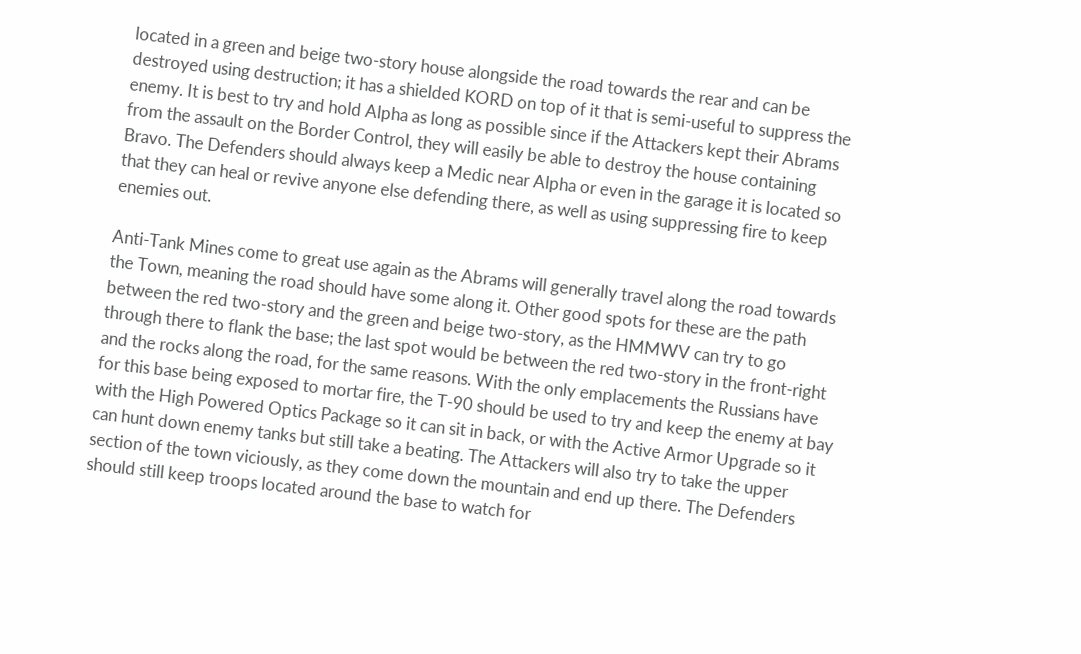located in a green and beige two-story house alongside the road towards the rear and can be destroyed using destruction; it has a shielded KORD on top of it that is semi-useful to suppress the enemy. It is best to try and hold Alpha as long as possible since if the Attackers kept their Abrams from the assault on the Border Control, they will easily be able to destroy the house containing Bravo. The Defenders should always keep a Medic near Alpha or even in the garage it is located so that they can heal or revive anyone else defending there, as well as using suppressing fire to keep enemies out.

Anti-Tank Mines come to great use again as the Abrams will generally travel along the road towards the Town, meaning the road should have some along it. Other good spots for these are the path between the red two-story and the green and beige two-story, as the HMMWV can try to go through there to flank the base; the last spot would be between the red two-story in the front-right and the rocks along the road, for the same reasons. With the only emplacements the Russians have for this base being exposed to mortar fire, the T-90 should be used to try and keep the enemy at bay with the High Powered Optics Package so it can sit in back, or with the Active Armor Upgrade so it can hunt down enemy tanks but still take a beating. The Attackers will also try to take the upper section of the town viciously, as they come down the mountain and end up there. The Defenders should still keep troops located around the base to watch for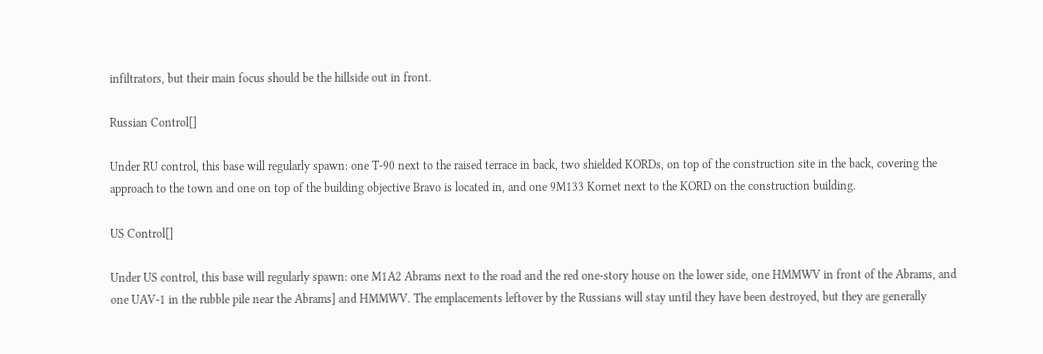infiltrators, but their main focus should be the hillside out in front.

Russian Control[]

Under RU control, this base will regularly spawn: one T-90 next to the raised terrace in back, two shielded KORDs, on top of the construction site in the back, covering the approach to the town and one on top of the building objective Bravo is located in, and one 9M133 Kornet next to the KORD on the construction building.

US Control[]

Under US control, this base will regularly spawn: one M1A2 Abrams next to the road and the red one-story house on the lower side, one HMMWV in front of the Abrams, and one UAV-1 in the rubble pile near the Abrams] and HMMWV. The emplacements leftover by the Russians will stay until they have been destroyed, but they are generally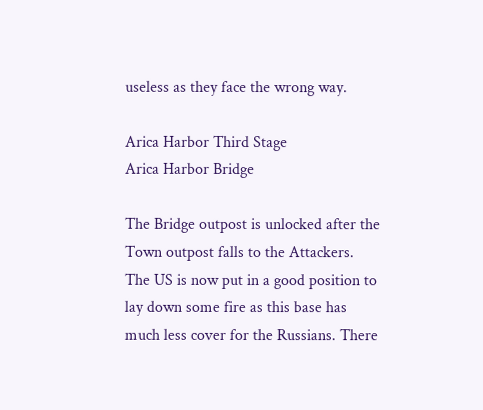useless as they face the wrong way.

Arica Harbor Third Stage
Arica Harbor Bridge

The Bridge outpost is unlocked after the Town outpost falls to the Attackers. The US is now put in a good position to lay down some fire as this base has much less cover for the Russians. There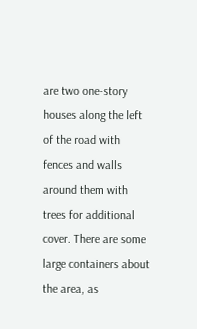are two one-story houses along the left of the road with fences and walls around them with trees for additional cover. There are some large containers about the area, as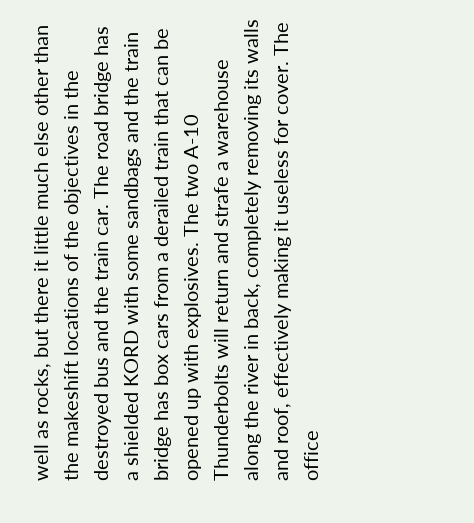well as rocks, but there it little much else other than the makeshift locations of the objectives in the destroyed bus and the train car. The road bridge has a shielded KORD with some sandbags and the train bridge has box cars from a derailed train that can be opened up with explosives. The two A-10 Thunderbolts will return and strafe a warehouse along the river in back, completely removing its walls and roof, effectively making it useless for cover. The office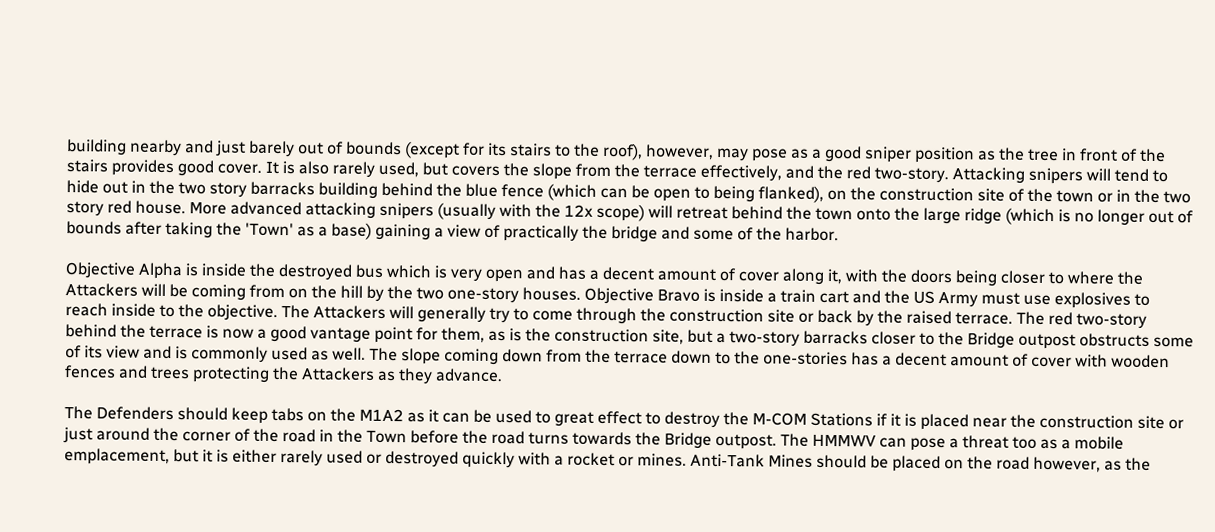building nearby and just barely out of bounds (except for its stairs to the roof), however, may pose as a good sniper position as the tree in front of the stairs provides good cover. It is also rarely used, but covers the slope from the terrace effectively, and the red two-story. Attacking snipers will tend to hide out in the two story barracks building behind the blue fence (which can be open to being flanked), on the construction site of the town or in the two story red house. More advanced attacking snipers (usually with the 12x scope) will retreat behind the town onto the large ridge (which is no longer out of bounds after taking the 'Town' as a base) gaining a view of practically the bridge and some of the harbor.

Objective Alpha is inside the destroyed bus which is very open and has a decent amount of cover along it, with the doors being closer to where the Attackers will be coming from on the hill by the two one-story houses. Objective Bravo is inside a train cart and the US Army must use explosives to reach inside to the objective. The Attackers will generally try to come through the construction site or back by the raised terrace. The red two-story behind the terrace is now a good vantage point for them, as is the construction site, but a two-story barracks closer to the Bridge outpost obstructs some of its view and is commonly used as well. The slope coming down from the terrace down to the one-stories has a decent amount of cover with wooden fences and trees protecting the Attackers as they advance.

The Defenders should keep tabs on the M1A2 as it can be used to great effect to destroy the M-COM Stations if it is placed near the construction site or just around the corner of the road in the Town before the road turns towards the Bridge outpost. The HMMWV can pose a threat too as a mobile emplacement, but it is either rarely used or destroyed quickly with a rocket or mines. Anti-Tank Mines should be placed on the road however, as the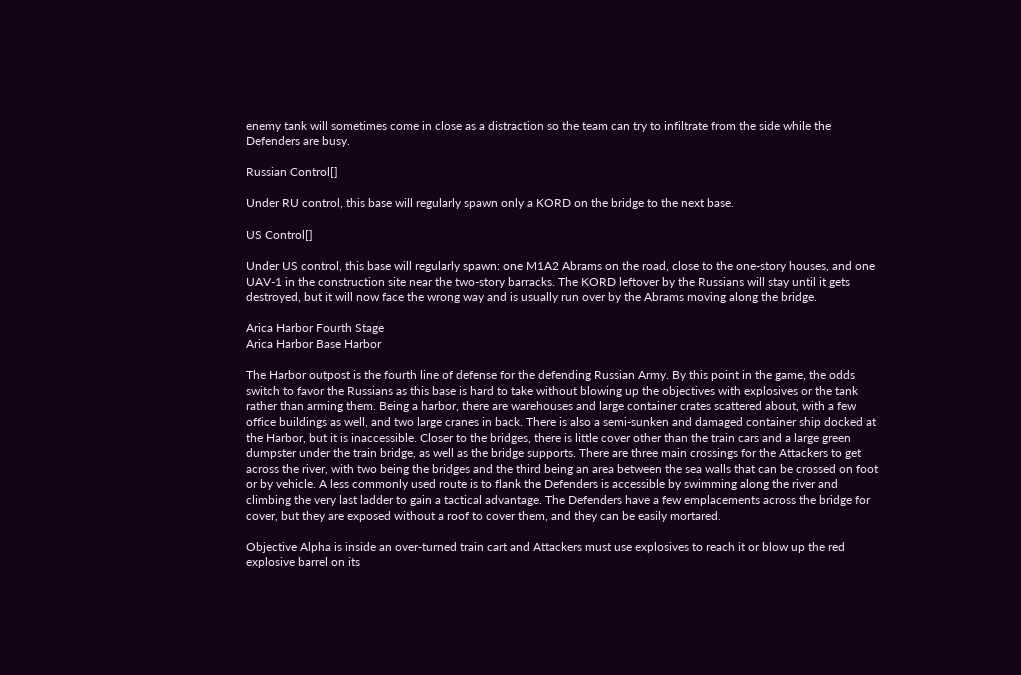enemy tank will sometimes come in close as a distraction so the team can try to infiltrate from the side while the Defenders are busy.

Russian Control[]

Under RU control, this base will regularly spawn only a KORD on the bridge to the next base.

US Control[]

Under US control, this base will regularly spawn: one M1A2 Abrams on the road, close to the one-story houses, and one UAV-1 in the construction site near the two-story barracks. The KORD leftover by the Russians will stay until it gets destroyed, but it will now face the wrong way and is usually run over by the Abrams moving along the bridge.

Arica Harbor Fourth Stage
Arica Harbor Base Harbor

The Harbor outpost is the fourth line of defense for the defending Russian Army. By this point in the game, the odds switch to favor the Russians as this base is hard to take without blowing up the objectives with explosives or the tank rather than arming them. Being a harbor, there are warehouses and large container crates scattered about, with a few office buildings as well, and two large cranes in back. There is also a semi-sunken and damaged container ship docked at the Harbor, but it is inaccessible. Closer to the bridges, there is little cover other than the train cars and a large green dumpster under the train bridge, as well as the bridge supports. There are three main crossings for the Attackers to get across the river, with two being the bridges and the third being an area between the sea walls that can be crossed on foot or by vehicle. A less commonly used route is to flank the Defenders is accessible by swimming along the river and climbing the very last ladder to gain a tactical advantage. The Defenders have a few emplacements across the bridge for cover, but they are exposed without a roof to cover them, and they can be easily mortared.

Objective Alpha is inside an over-turned train cart and Attackers must use explosives to reach it or blow up the red explosive barrel on its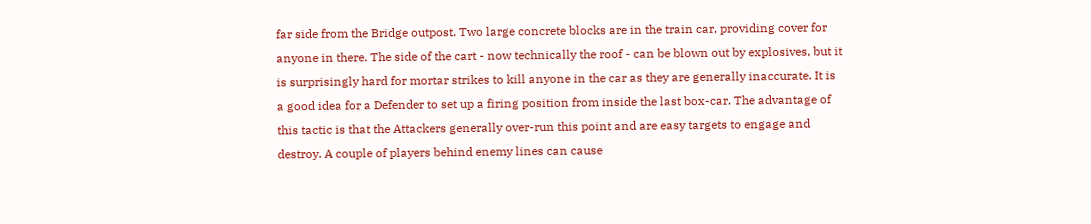far side from the Bridge outpost. Two large concrete blocks are in the train car, providing cover for anyone in there. The side of the cart - now technically the roof - can be blown out by explosives, but it is surprisingly hard for mortar strikes to kill anyone in the car as they are generally inaccurate. It is a good idea for a Defender to set up a firing position from inside the last box-car. The advantage of this tactic is that the Attackers generally over-run this point and are easy targets to engage and destroy. A couple of players behind enemy lines can cause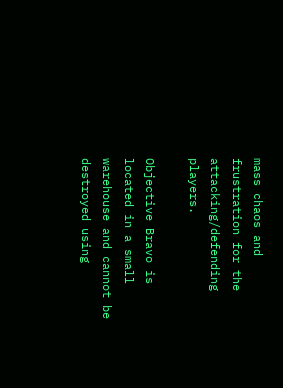mass chaos and frustration for the attacking/defending players.

Objective Bravo is located in a small warehouse and cannot be destroyed using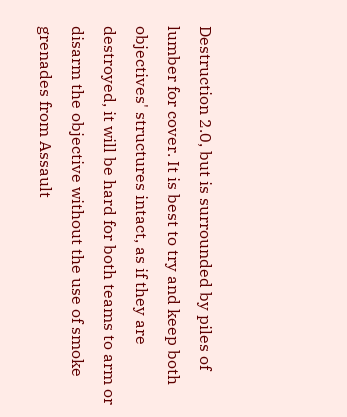Destruction 2.0, but is surrounded by piles of lumber for cover. It is best to try and keep both objectives' structures intact, as if they are destroyed, it will be hard for both teams to arm or disarm the objective without the use of smoke grenades from Assault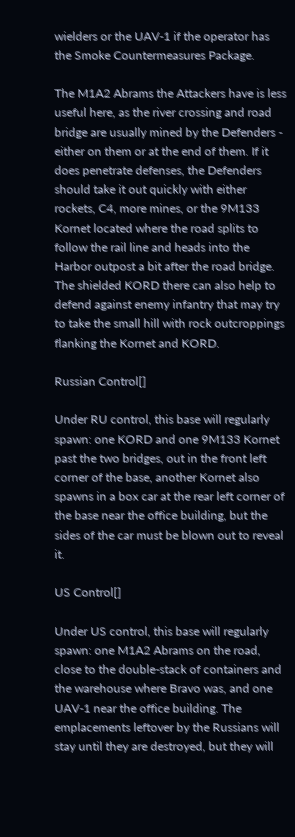wielders or the UAV-1 if the operator has the Smoke Countermeasures Package.

The M1A2 Abrams the Attackers have is less useful here, as the river crossing and road bridge are usually mined by the Defenders - either on them or at the end of them. If it does penetrate defenses, the Defenders should take it out quickly with either rockets, C4, more mines, or the 9M133 Kornet located where the road splits to follow the rail line and heads into the Harbor outpost a bit after the road bridge. The shielded KORD there can also help to defend against enemy infantry that may try to take the small hill with rock outcroppings flanking the Kornet and KORD.

Russian Control[]

Under RU control, this base will regularly spawn: one KORD and one 9M133 Kornet past the two bridges, out in the front left corner of the base, another Kornet also spawns in a box car at the rear left corner of the base near the office building, but the sides of the car must be blown out to reveal it.

US Control[]

Under US control, this base will regularly spawn: one M1A2 Abrams on the road, close to the double-stack of containers and the warehouse where Bravo was, and one UAV-1 near the office building. The emplacements leftover by the Russians will stay until they are destroyed, but they will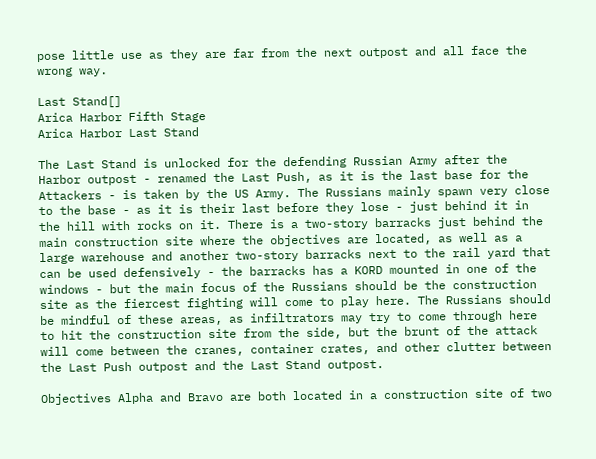pose little use as they are far from the next outpost and all face the wrong way.

Last Stand[]
Arica Harbor Fifth Stage
Arica Harbor Last Stand

The Last Stand is unlocked for the defending Russian Army after the Harbor outpost - renamed the Last Push, as it is the last base for the Attackers - is taken by the US Army. The Russians mainly spawn very close to the base - as it is their last before they lose - just behind it in the hill with rocks on it. There is a two-story barracks just behind the main construction site where the objectives are located, as well as a large warehouse and another two-story barracks next to the rail yard that can be used defensively - the barracks has a KORD mounted in one of the windows - but the main focus of the Russians should be the construction site as the fiercest fighting will come to play here. The Russians should be mindful of these areas, as infiltrators may try to come through here to hit the construction site from the side, but the brunt of the attack will come between the cranes, container crates, and other clutter between the Last Push outpost and the Last Stand outpost.

Objectives Alpha and Bravo are both located in a construction site of two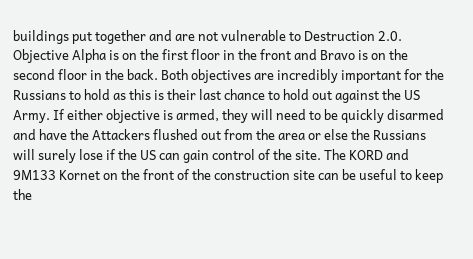buildings put together and are not vulnerable to Destruction 2.0. Objective Alpha is on the first floor in the front and Bravo is on the second floor in the back. Both objectives are incredibly important for the Russians to hold as this is their last chance to hold out against the US Army. If either objective is armed, they will need to be quickly disarmed and have the Attackers flushed out from the area or else the Russians will surely lose if the US can gain control of the site. The KORD and 9M133 Kornet on the front of the construction site can be useful to keep the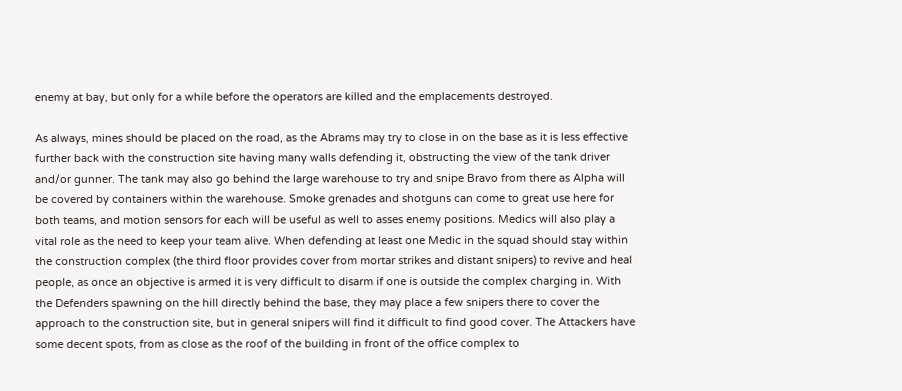enemy at bay, but only for a while before the operators are killed and the emplacements destroyed.

As always, mines should be placed on the road, as the Abrams may try to close in on the base as it is less effective further back with the construction site having many walls defending it, obstructing the view of the tank driver and/or gunner. The tank may also go behind the large warehouse to try and snipe Bravo from there as Alpha will be covered by containers within the warehouse. Smoke grenades and shotguns can come to great use here for both teams, and motion sensors for each will be useful as well to asses enemy positions. Medics will also play a vital role as the need to keep your team alive. When defending at least one Medic in the squad should stay within the construction complex (the third floor provides cover from mortar strikes and distant snipers) to revive and heal people, as once an objective is armed it is very difficult to disarm if one is outside the complex charging in. With the Defenders spawning on the hill directly behind the base, they may place a few snipers there to cover the approach to the construction site, but in general snipers will find it difficult to find good cover. The Attackers have some decent spots, from as close as the roof of the building in front of the office complex to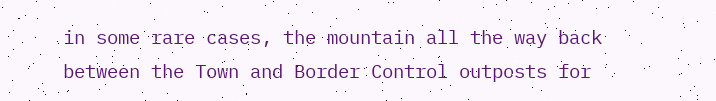in some rare cases, the mountain all the way back between the Town and Border Control outposts for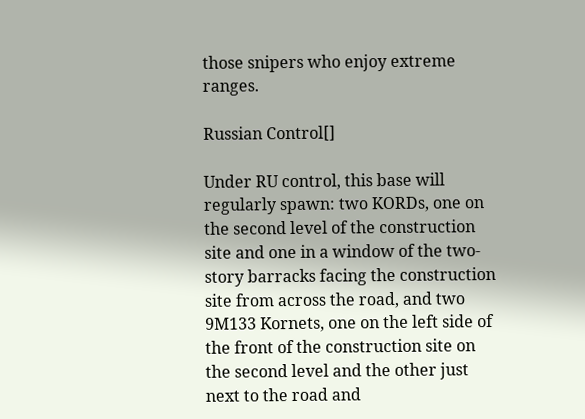those snipers who enjoy extreme ranges.

Russian Control[]

Under RU control, this base will regularly spawn: two KORDs, one on the second level of the construction site and one in a window of the two-story barracks facing the construction site from across the road, and two 9M133 Kornets, one on the left side of the front of the construction site on the second level and the other just next to the road and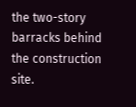the two-story barracks behind the construction site.